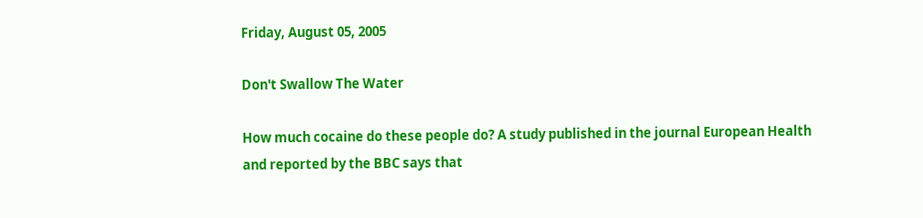Friday, August 05, 2005

Don't Swallow The Water

How much cocaine do these people do? A study published in the journal European Health and reported by the BBC says that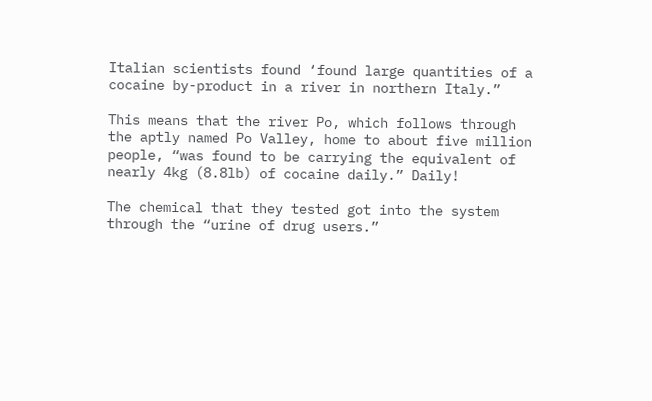Italian scientists found ‘found large quantities of a cocaine by-product in a river in northern Italy.”

This means that the river Po, which follows through the aptly named Po Valley, home to about five million people, “was found to be carrying the equivalent of nearly 4kg (8.8lb) of cocaine daily.” Daily!

The chemical that they tested got into the system through the “urine of drug users.”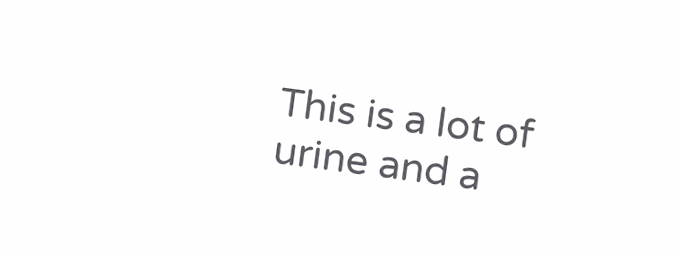This is a lot of urine and a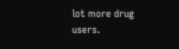lot more drug users.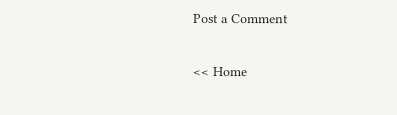Post a Comment

<< Home